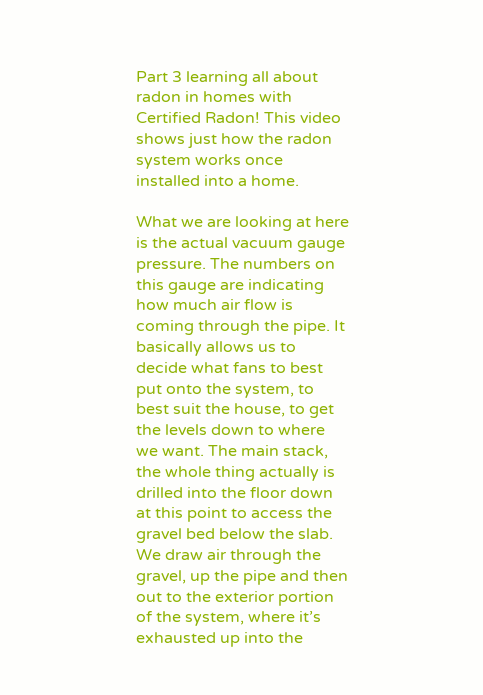Part 3 learning all about radon in homes with Certified Radon! This video shows just how the radon system works once installed into a home.

What we are looking at here is the actual vacuum gauge pressure. The numbers on this gauge are indicating how much air flow is coming through the pipe. It basically allows us to decide what fans to best put onto the system, to best suit the house, to get the levels down to where we want. The main stack, the whole thing actually is drilled into the floor down at this point to access the gravel bed below the slab. We draw air through the gravel, up the pipe and then out to the exterior portion of the system, where it’s exhausted up into the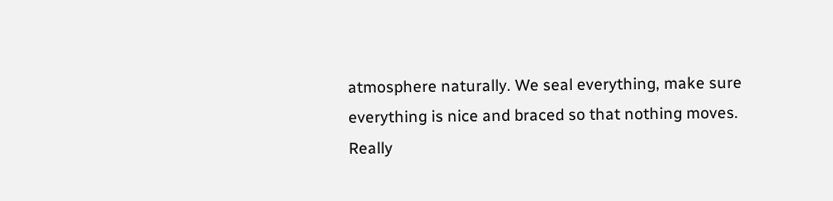atmosphere naturally. We seal everything, make sure everything is nice and braced so that nothing moves. Really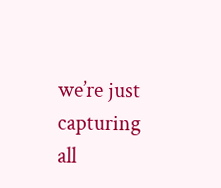we’re just capturing all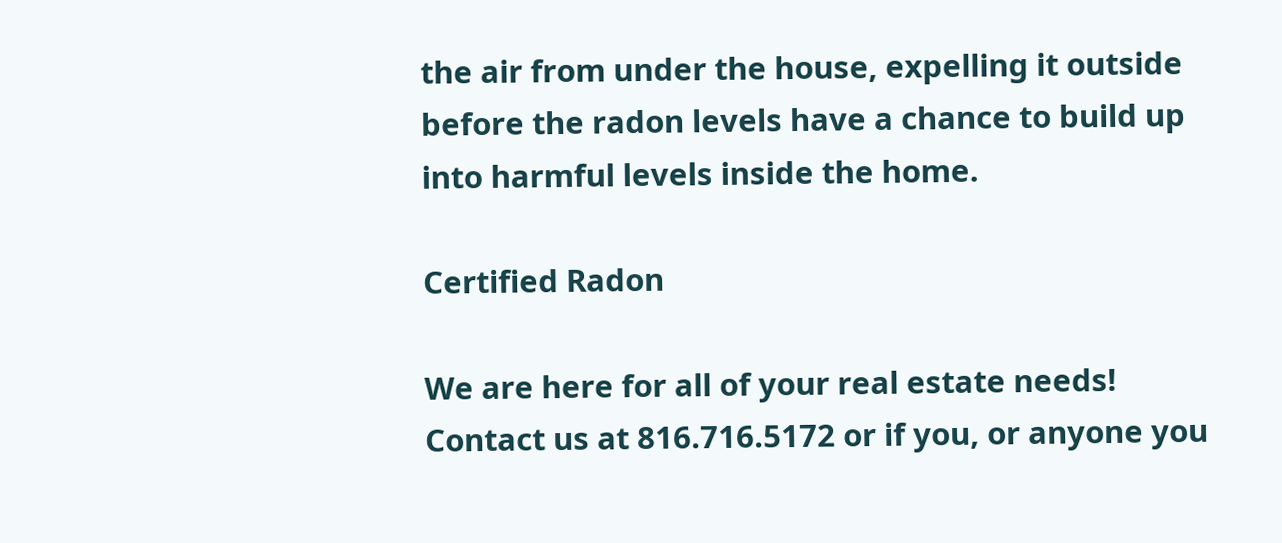the air from under the house, expelling it outside before the radon levels have a chance to build up into harmful levels inside the home.

Certified Radon

We are here for all of your real estate needs! Contact us at 816.716.5172 or if you, or anyone you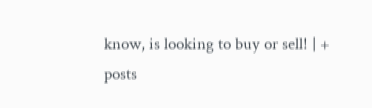know, is looking to buy or sell! | + posts